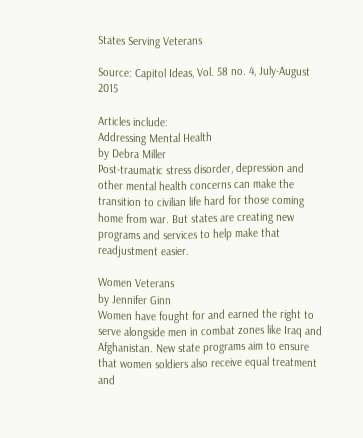States Serving Veterans

Source: Capitol Ideas, Vol. 58 no. 4, July-August 2015

Articles include:
Addressing Mental Health
by Debra Miller
Post-traumatic stress disorder, depression and other mental health concerns can make the transition to civilian life hard for those coming home from war. But states are creating new programs and services to help make that readjustment easier.

Women Veterans
by Jennifer Ginn
Women have fought for and earned the right to serve alongside men in combat zones like Iraq and Afghanistan. New state programs aim to ensure that women soldiers also receive equal treatment and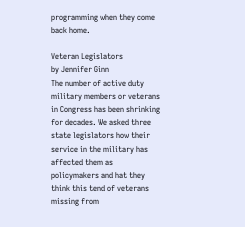programming when they come back home.

Veteran Legislators
by Jennifer Ginn
The number of active duty military members or veterans in Congress has been shrinking for decades. We asked three state legislators how their service in the military has affected them as policymakers and hat they think this tend of veterans missing from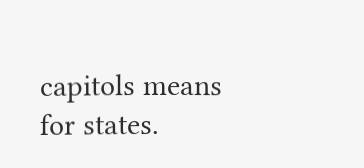capitols means for states.